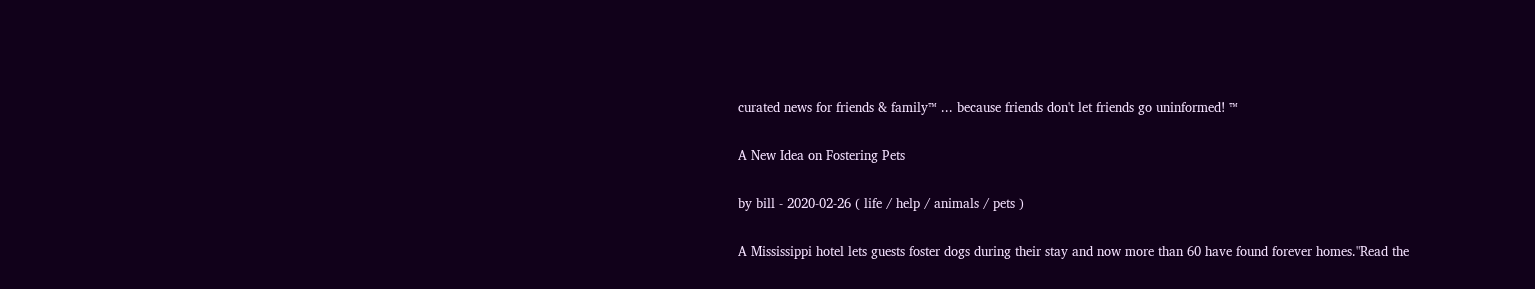curated news for friends & family™ ... because friends don't let friends go uninformed! ™

A New Idea on Fostering Pets

by bill - 2020-02-26 ( life / help / animals / pets )

A Mississippi hotel lets guests foster dogs during their stay and now more than 60 have found forever homes."Read the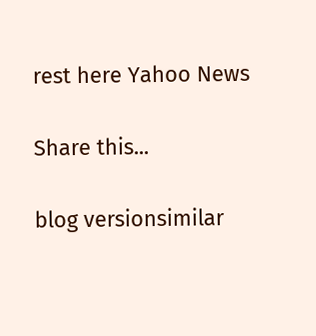rest here Yahoo News

Share this...

blog versionsimilar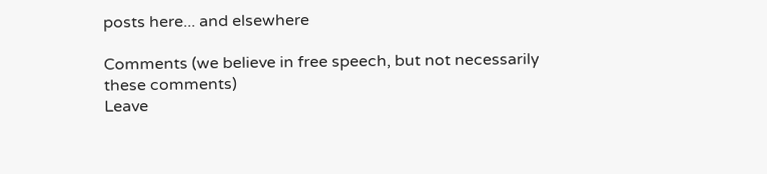posts here... and elsewhere

Comments (we believe in free speech, but not necessarily these comments)
Leave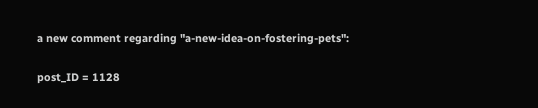a new comment regarding "a-new-idea-on-fostering-pets":

post_ID = 1128